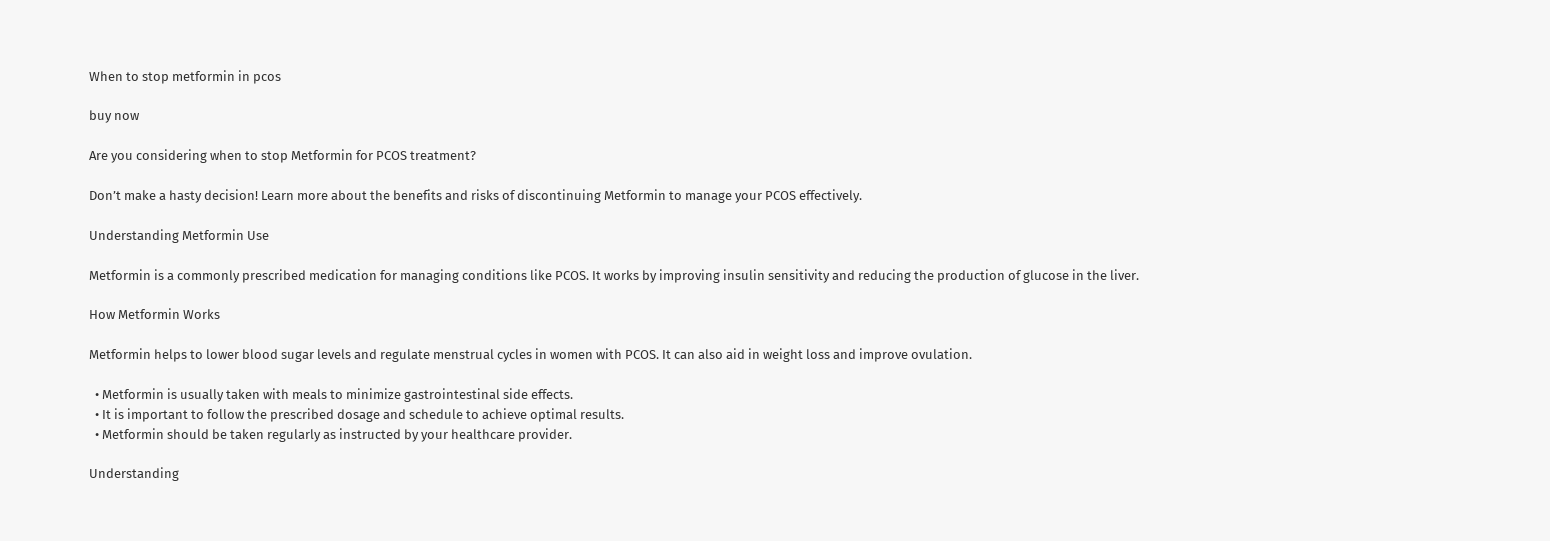When to stop metformin in pcos

buy now

Are you considering when to stop Metformin for PCOS treatment?

Don’t make a hasty decision! Learn more about the benefits and risks of discontinuing Metformin to manage your PCOS effectively.

Understanding Metformin Use

Metformin is a commonly prescribed medication for managing conditions like PCOS. It works by improving insulin sensitivity and reducing the production of glucose in the liver.

How Metformin Works

Metformin helps to lower blood sugar levels and regulate menstrual cycles in women with PCOS. It can also aid in weight loss and improve ovulation.

  • Metformin is usually taken with meals to minimize gastrointestinal side effects.
  • It is important to follow the prescribed dosage and schedule to achieve optimal results.
  • Metformin should be taken regularly as instructed by your healthcare provider.

Understanding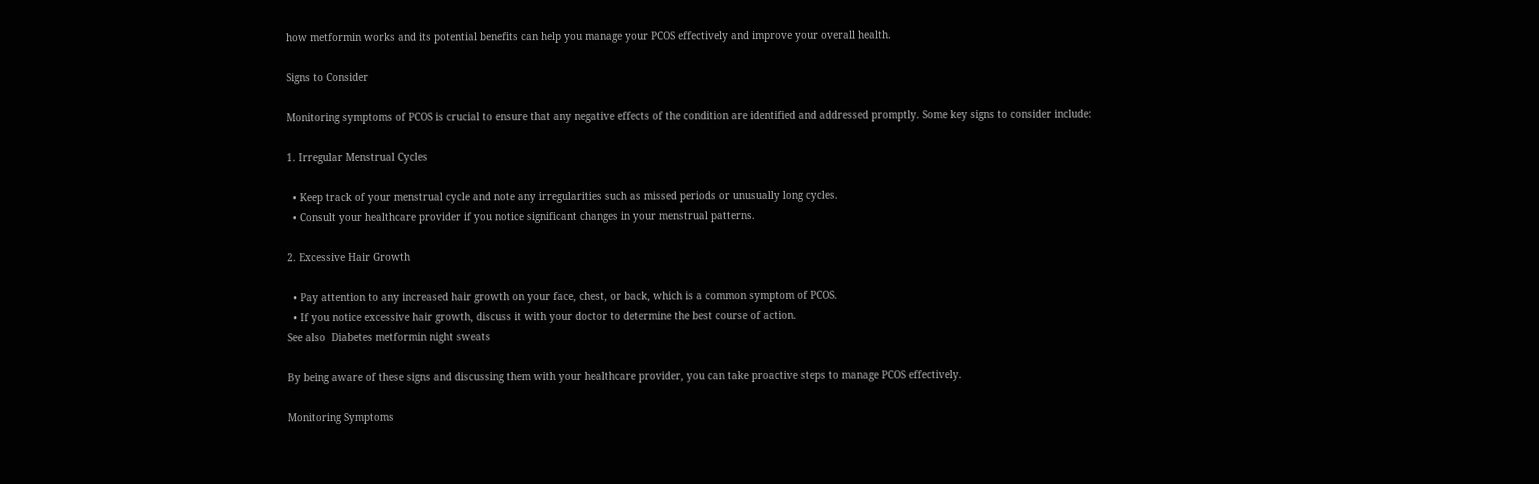how metformin works and its potential benefits can help you manage your PCOS effectively and improve your overall health.

Signs to Consider

Monitoring symptoms of PCOS is crucial to ensure that any negative effects of the condition are identified and addressed promptly. Some key signs to consider include:

1. Irregular Menstrual Cycles

  • Keep track of your menstrual cycle and note any irregularities such as missed periods or unusually long cycles.
  • Consult your healthcare provider if you notice significant changes in your menstrual patterns.

2. Excessive Hair Growth

  • Pay attention to any increased hair growth on your face, chest, or back, which is a common symptom of PCOS.
  • If you notice excessive hair growth, discuss it with your doctor to determine the best course of action.
See also  Diabetes metformin night sweats

By being aware of these signs and discussing them with your healthcare provider, you can take proactive steps to manage PCOS effectively.

Monitoring Symptoms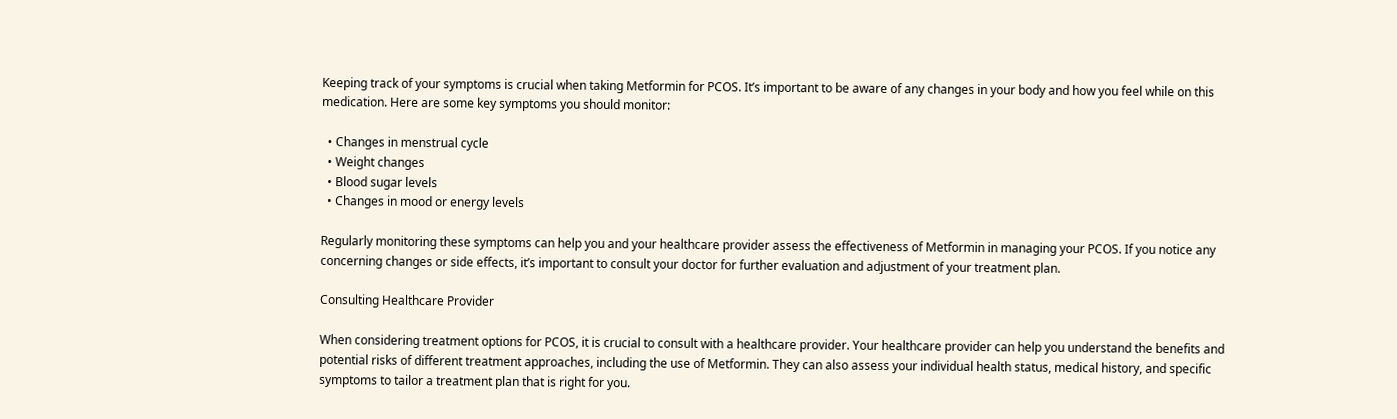Keeping track of your symptoms is crucial when taking Metformin for PCOS. It’s important to be aware of any changes in your body and how you feel while on this medication. Here are some key symptoms you should monitor:

  • Changes in menstrual cycle
  • Weight changes
  • Blood sugar levels
  • Changes in mood or energy levels

Regularly monitoring these symptoms can help you and your healthcare provider assess the effectiveness of Metformin in managing your PCOS. If you notice any concerning changes or side effects, it’s important to consult your doctor for further evaluation and adjustment of your treatment plan.

Consulting Healthcare Provider

When considering treatment options for PCOS, it is crucial to consult with a healthcare provider. Your healthcare provider can help you understand the benefits and potential risks of different treatment approaches, including the use of Metformin. They can also assess your individual health status, medical history, and specific symptoms to tailor a treatment plan that is right for you.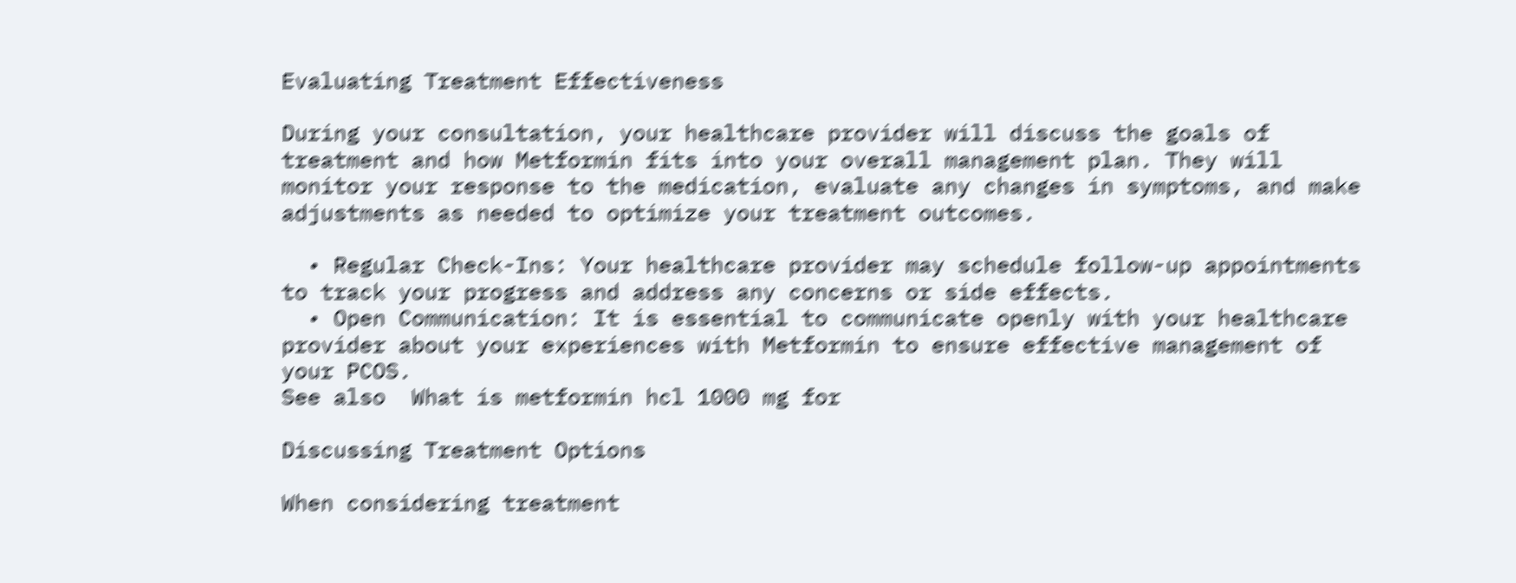Evaluating Treatment Effectiveness

During your consultation, your healthcare provider will discuss the goals of treatment and how Metformin fits into your overall management plan. They will monitor your response to the medication, evaluate any changes in symptoms, and make adjustments as needed to optimize your treatment outcomes.

  • Regular Check-Ins: Your healthcare provider may schedule follow-up appointments to track your progress and address any concerns or side effects.
  • Open Communication: It is essential to communicate openly with your healthcare provider about your experiences with Metformin to ensure effective management of your PCOS.
See also  What is metformin hcl 1000 mg for

Discussing Treatment Options

When considering treatment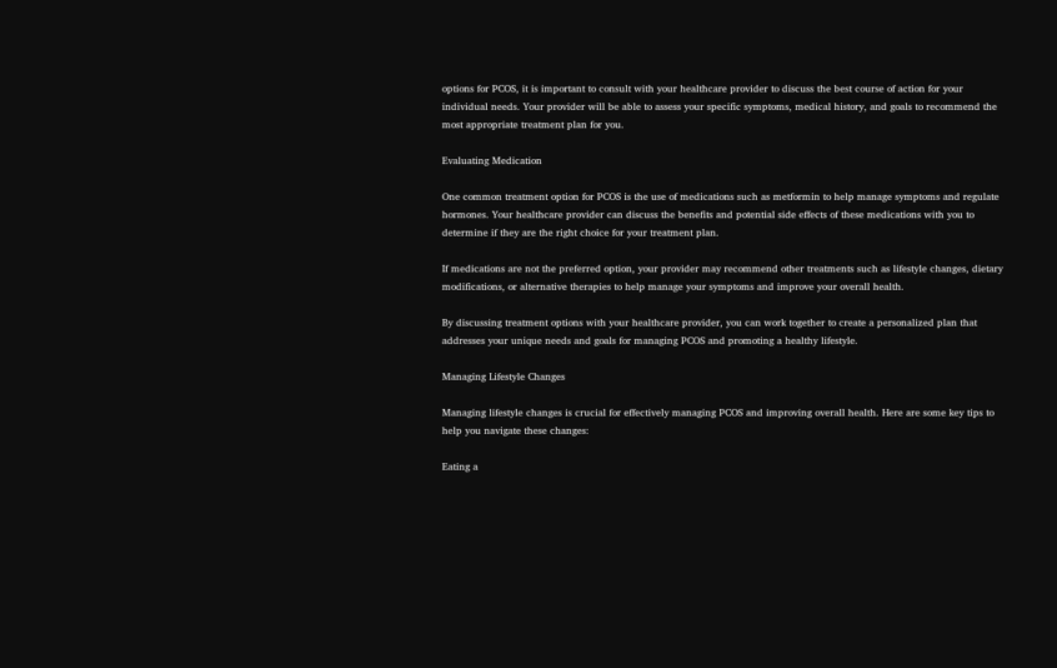options for PCOS, it is important to consult with your healthcare provider to discuss the best course of action for your individual needs. Your provider will be able to assess your specific symptoms, medical history, and goals to recommend the most appropriate treatment plan for you.

Evaluating Medication

One common treatment option for PCOS is the use of medications such as metformin to help manage symptoms and regulate hormones. Your healthcare provider can discuss the benefits and potential side effects of these medications with you to determine if they are the right choice for your treatment plan.

If medications are not the preferred option, your provider may recommend other treatments such as lifestyle changes, dietary modifications, or alternative therapies to help manage your symptoms and improve your overall health.

By discussing treatment options with your healthcare provider, you can work together to create a personalized plan that addresses your unique needs and goals for managing PCOS and promoting a healthy lifestyle.

Managing Lifestyle Changes

Managing lifestyle changes is crucial for effectively managing PCOS and improving overall health. Here are some key tips to help you navigate these changes:

Eating a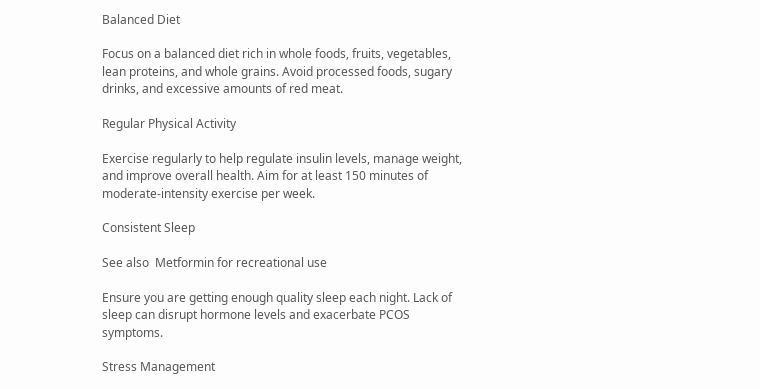Balanced Diet

Focus on a balanced diet rich in whole foods, fruits, vegetables, lean proteins, and whole grains. Avoid processed foods, sugary drinks, and excessive amounts of red meat.

Regular Physical Activity

Exercise regularly to help regulate insulin levels, manage weight, and improve overall health. Aim for at least 150 minutes of moderate-intensity exercise per week.

Consistent Sleep

See also  Metformin for recreational use

Ensure you are getting enough quality sleep each night. Lack of sleep can disrupt hormone levels and exacerbate PCOS symptoms.

Stress Management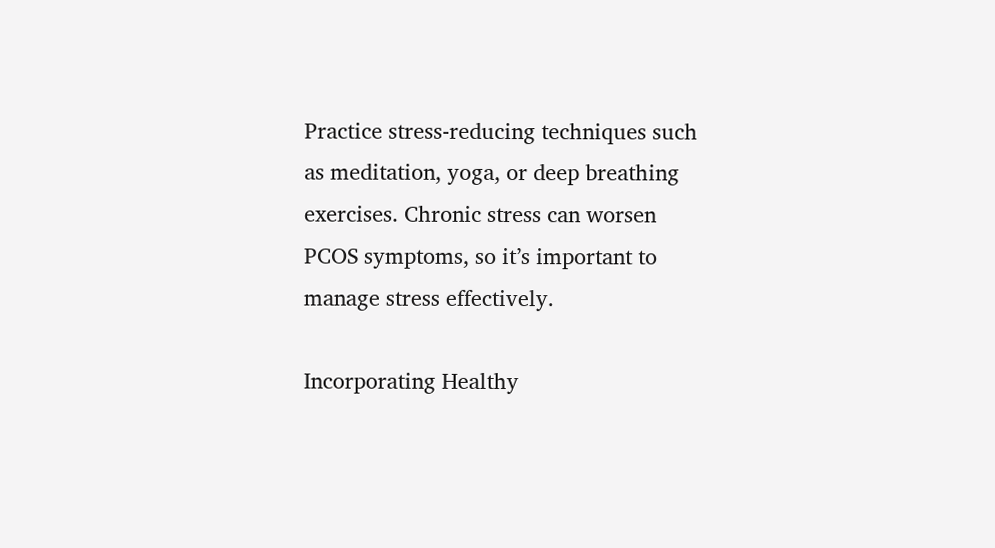Practice stress-reducing techniques such as meditation, yoga, or deep breathing exercises. Chronic stress can worsen PCOS symptoms, so it’s important to manage stress effectively.

Incorporating Healthy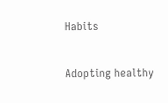Habits

Adopting healthy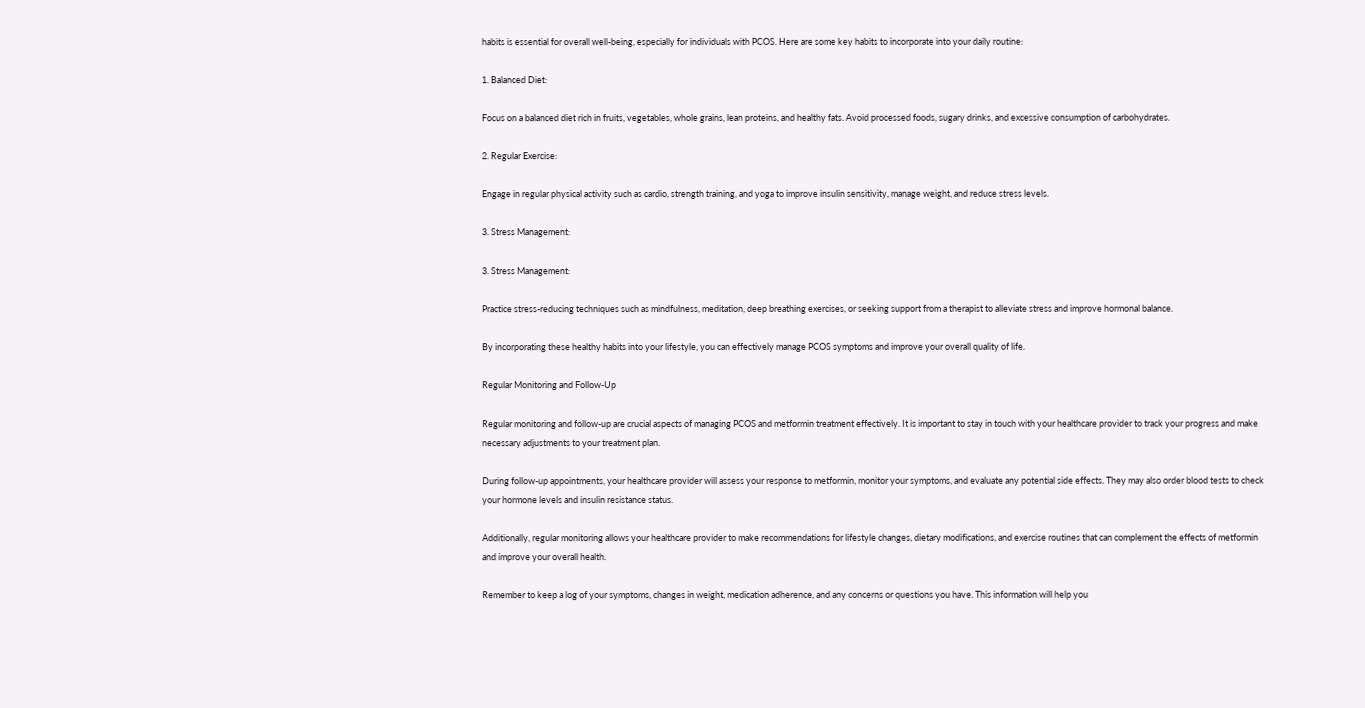habits is essential for overall well-being, especially for individuals with PCOS. Here are some key habits to incorporate into your daily routine:

1. Balanced Diet:

Focus on a balanced diet rich in fruits, vegetables, whole grains, lean proteins, and healthy fats. Avoid processed foods, sugary drinks, and excessive consumption of carbohydrates.

2. Regular Exercise:

Engage in regular physical activity such as cardio, strength training, and yoga to improve insulin sensitivity, manage weight, and reduce stress levels.

3. Stress Management:

3. Stress Management:

Practice stress-reducing techniques such as mindfulness, meditation, deep breathing exercises, or seeking support from a therapist to alleviate stress and improve hormonal balance.

By incorporating these healthy habits into your lifestyle, you can effectively manage PCOS symptoms and improve your overall quality of life.

Regular Monitoring and Follow-Up

Regular monitoring and follow-up are crucial aspects of managing PCOS and metformin treatment effectively. It is important to stay in touch with your healthcare provider to track your progress and make necessary adjustments to your treatment plan.

During follow-up appointments, your healthcare provider will assess your response to metformin, monitor your symptoms, and evaluate any potential side effects. They may also order blood tests to check your hormone levels and insulin resistance status.

Additionally, regular monitoring allows your healthcare provider to make recommendations for lifestyle changes, dietary modifications, and exercise routines that can complement the effects of metformin and improve your overall health.

Remember to keep a log of your symptoms, changes in weight, medication adherence, and any concerns or questions you have. This information will help you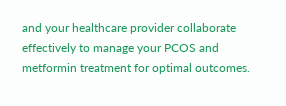and your healthcare provider collaborate effectively to manage your PCOS and metformin treatment for optimal outcomes.